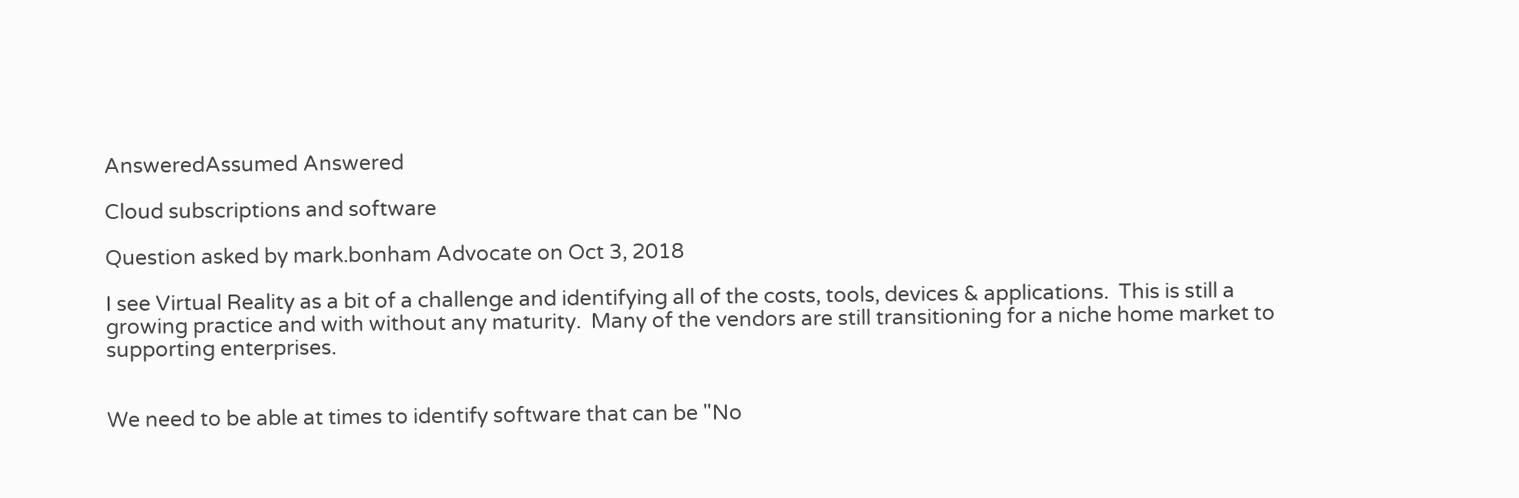AnsweredAssumed Answered

Cloud subscriptions and software

Question asked by mark.bonham Advocate on Oct 3, 2018

I see Virtual Reality as a bit of a challenge and identifying all of the costs, tools, devices & applications.  This is still a growing practice and with without any maturity.  Many of the vendors are still transitioning for a niche home market to supporting enterprises.


We need to be able at times to identify software that can be "No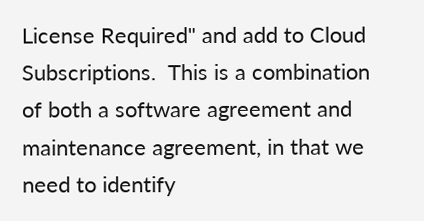License Required" and add to Cloud Subscriptions.  This is a combination of both a software agreement and maintenance agreement, in that we need to identify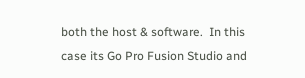both the host & software.  In this case its Go Pro Fusion Studio and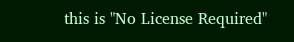this is "No License Required"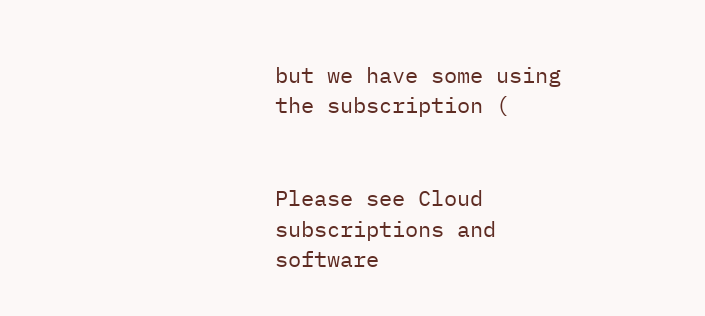but we have some using the subscription (


Please see Cloud subscriptions and software